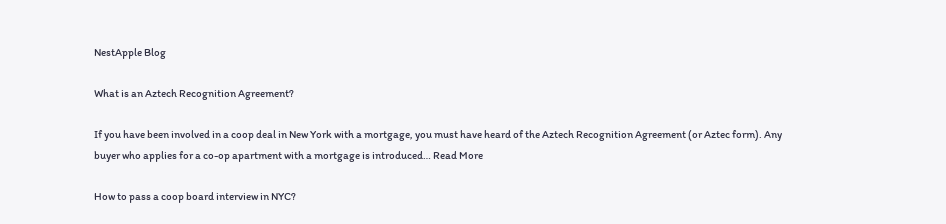NestApple Blog

What is an Aztech Recognition Agreement?

If you have been involved in a coop deal in New York with a mortgage, you must have heard of the Aztech Recognition Agreement (or Aztec form). Any buyer who applies for a co-op apartment with a mortgage is introduced… Read More

How to pass a coop board interview in NYC?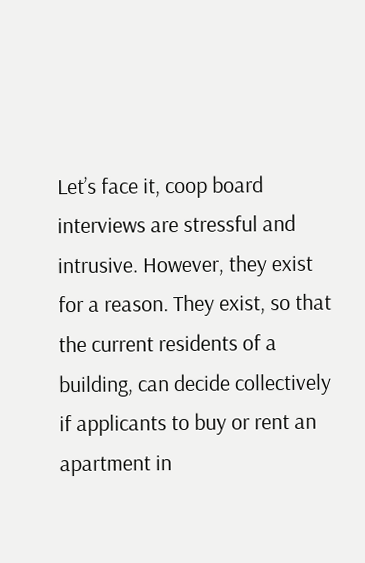Let’s face it, coop board interviews are stressful and intrusive. However, they exist for a reason. They exist, so that the current residents of a building, can decide collectively if applicants to buy or rent an apartment in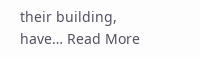their building, have… Read More